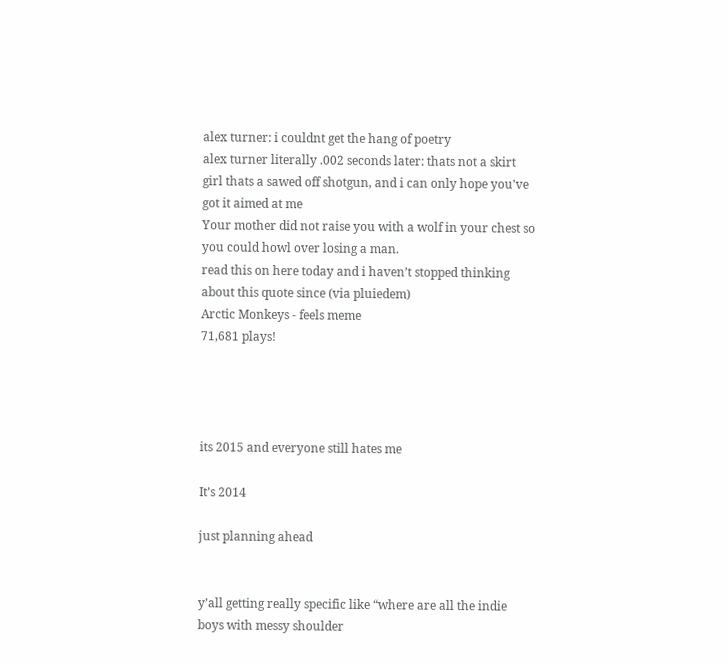alex turner: i couldnt get the hang of poetry
alex turner literally .002 seconds later: thats not a skirt girl thats a sawed off shotgun, and i can only hope you've got it aimed at me
Your mother did not raise you with a wolf in your chest so you could howl over losing a man.
read this on here today and i haven’t stopped thinking about this quote since (via pluiedem)
Arctic Monkeys - feels meme
71,681 plays!




its 2015 and everyone still hates me

It’s 2014

just planning ahead


y’all getting really specific like “where are all the indie boys with messy shoulder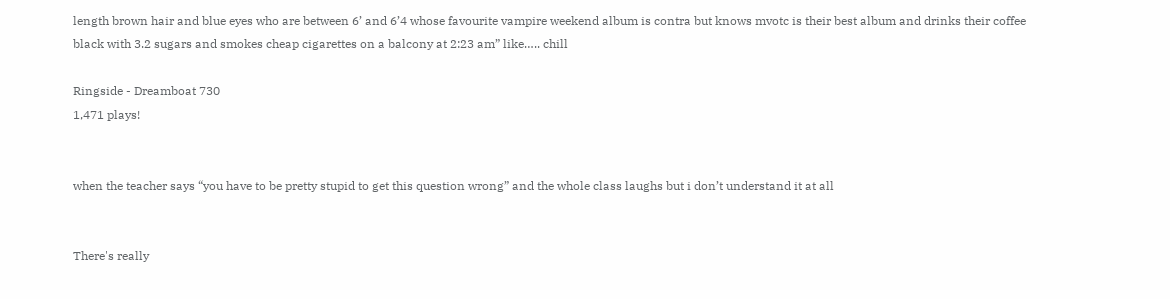length brown hair and blue eyes who are between 6’ and 6’4 whose favourite vampire weekend album is contra but knows mvotc is their best album and drinks their coffee black with 3.2 sugars and smokes cheap cigarettes on a balcony at 2:23 am” like….. chill

Ringside - Dreamboat 730
1,471 plays!


when the teacher says “you have to be pretty stupid to get this question wrong” and the whole class laughs but i don’t understand it at all


There's really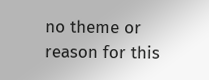no theme or reason for this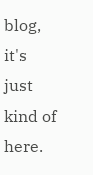blog, it's just kind of here.